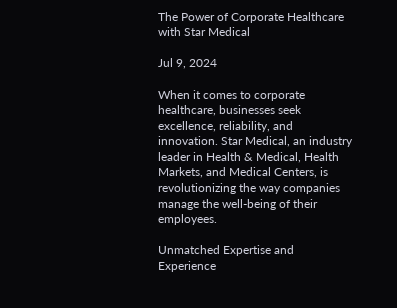The Power of Corporate Healthcare with Star Medical

Jul 9, 2024

When it comes to corporate healthcare, businesses seek excellence, reliability, and innovation. Star Medical, an industry leader in Health & Medical, Health Markets, and Medical Centers, is revolutionizing the way companies manage the well-being of their employees.

Unmatched Expertise and Experience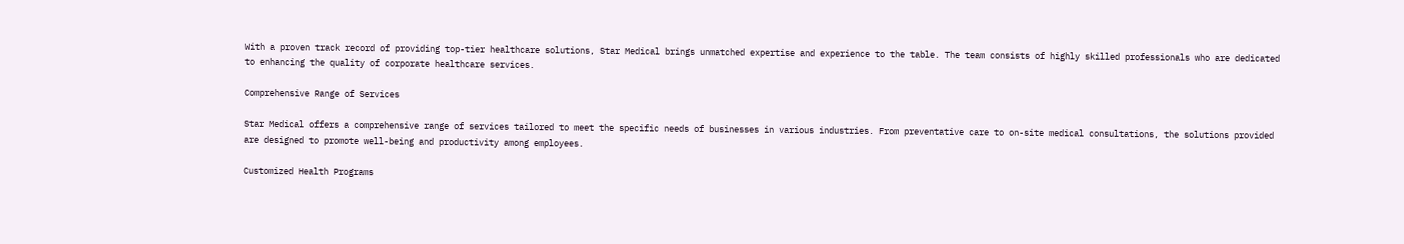With a proven track record of providing top-tier healthcare solutions, Star Medical brings unmatched expertise and experience to the table. The team consists of highly skilled professionals who are dedicated to enhancing the quality of corporate healthcare services.

Comprehensive Range of Services

Star Medical offers a comprehensive range of services tailored to meet the specific needs of businesses in various industries. From preventative care to on-site medical consultations, the solutions provided are designed to promote well-being and productivity among employees.

Customized Health Programs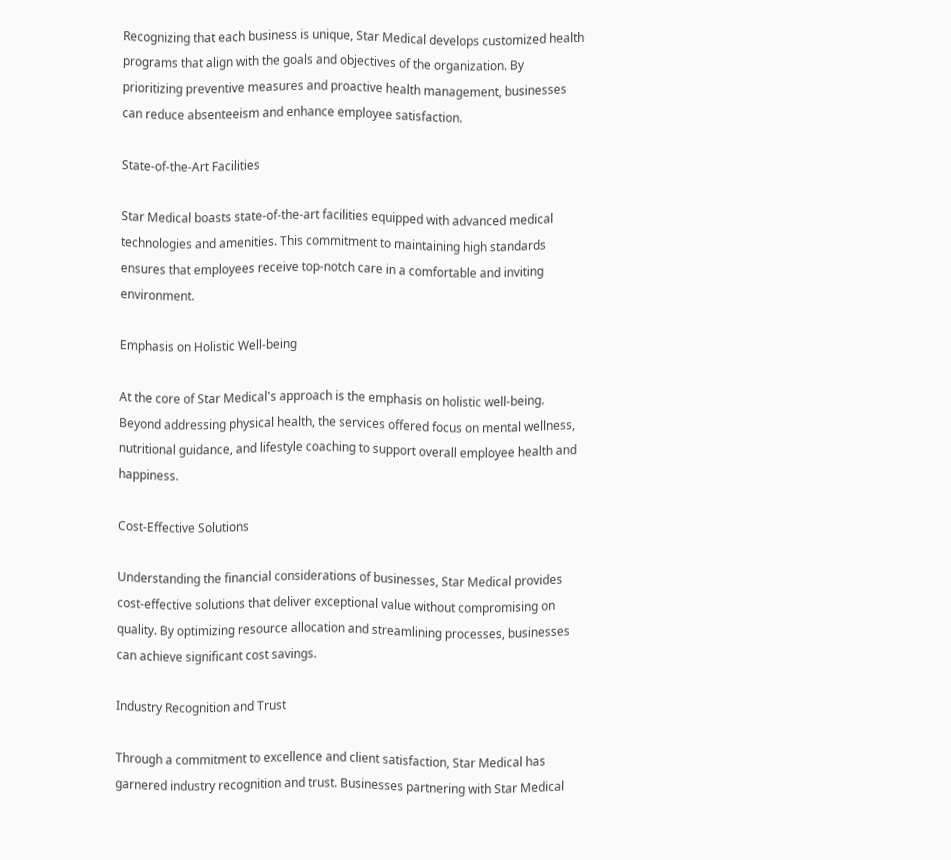Recognizing that each business is unique, Star Medical develops customized health programs that align with the goals and objectives of the organization. By prioritizing preventive measures and proactive health management, businesses can reduce absenteeism and enhance employee satisfaction.

State-of-the-Art Facilities

Star Medical boasts state-of-the-art facilities equipped with advanced medical technologies and amenities. This commitment to maintaining high standards ensures that employees receive top-notch care in a comfortable and inviting environment.

Emphasis on Holistic Well-being

At the core of Star Medical's approach is the emphasis on holistic well-being. Beyond addressing physical health, the services offered focus on mental wellness, nutritional guidance, and lifestyle coaching to support overall employee health and happiness.

Cost-Effective Solutions

Understanding the financial considerations of businesses, Star Medical provides cost-effective solutions that deliver exceptional value without compromising on quality. By optimizing resource allocation and streamlining processes, businesses can achieve significant cost savings.

Industry Recognition and Trust

Through a commitment to excellence and client satisfaction, Star Medical has garnered industry recognition and trust. Businesses partnering with Star Medical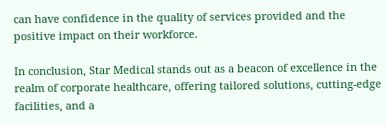can have confidence in the quality of services provided and the positive impact on their workforce.

In conclusion, Star Medical stands out as a beacon of excellence in the realm of corporate healthcare, offering tailored solutions, cutting-edge facilities, and a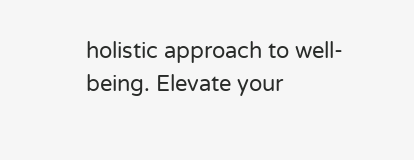holistic approach to well-being. Elevate your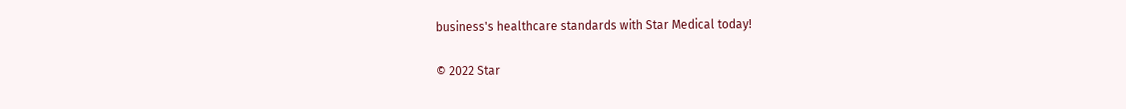business's healthcare standards with Star Medical today!

© 2022 Star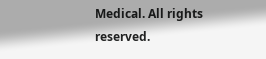Medical. All rights reserved.